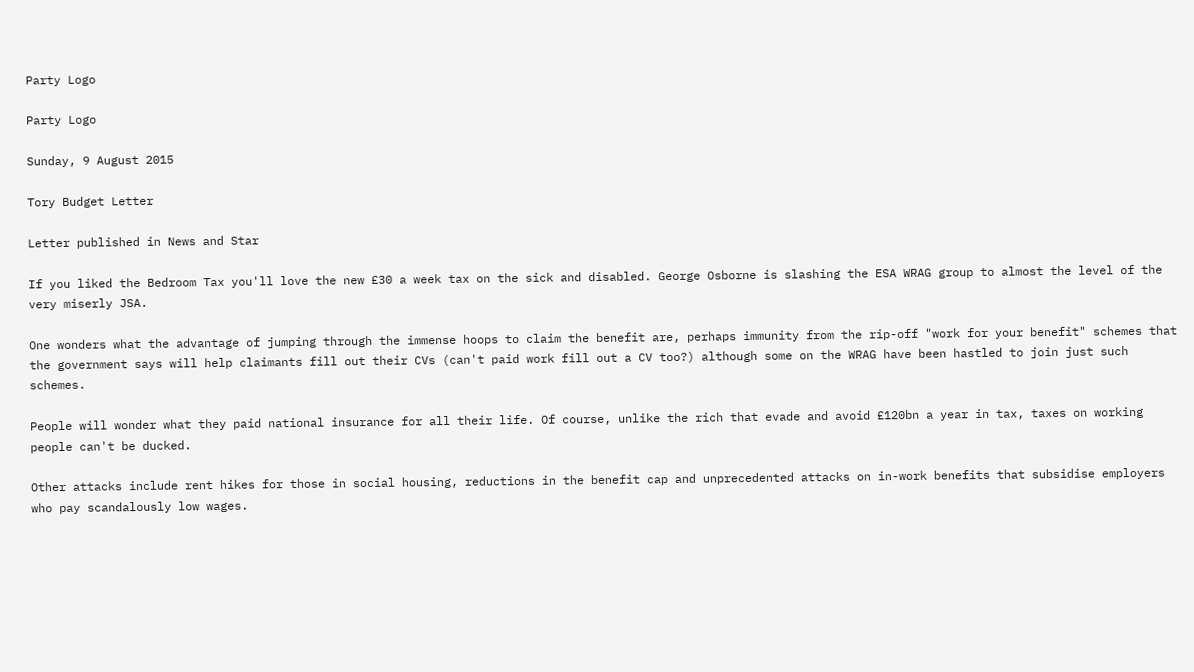Party Logo

Party Logo

Sunday, 9 August 2015

Tory Budget Letter

Letter published in News and Star

If you liked the Bedroom Tax you'll love the new £30 a week tax on the sick and disabled. George Osborne is slashing the ESA WRAG group to almost the level of the very miserly JSA.

One wonders what the advantage of jumping through the immense hoops to claim the benefit are, perhaps immunity from the rip-off "work for your benefit" schemes that the government says will help claimants fill out their CVs (can't paid work fill out a CV too?) although some on the WRAG have been hastled to join just such schemes.

People will wonder what they paid national insurance for all their life. Of course, unlike the rich that evade and avoid £120bn a year in tax, taxes on working people can't be ducked.

Other attacks include rent hikes for those in social housing, reductions in the benefit cap and unprecedented attacks on in-work benefits that subsidise employers who pay scandalously low wages.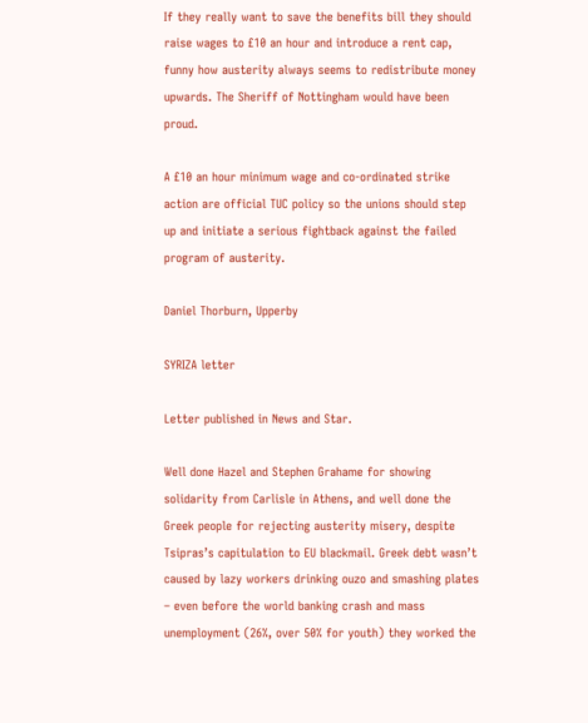If they really want to save the benefits bill they should raise wages to £10 an hour and introduce a rent cap, funny how austerity always seems to redistribute money upwards. The Sheriff of Nottingham would have been proud.

A £10 an hour minimum wage and co-ordinated strike action are official TUC policy so the unions should step up and initiate a serious fightback against the failed program of austerity.

Daniel Thorburn, Upperby

SYRIZA letter

Letter published in News and Star.

Well done Hazel and Stephen Grahame for showing solidarity from Carlisle in Athens, and well done the Greek people for rejecting austerity misery, despite Tsipras’s capitulation to EU blackmail. Greek debt wasn’t caused by lazy workers drinking ouzo and smashing plates – even before the world banking crash and mass unemployment (26%, over 50% for youth) they worked the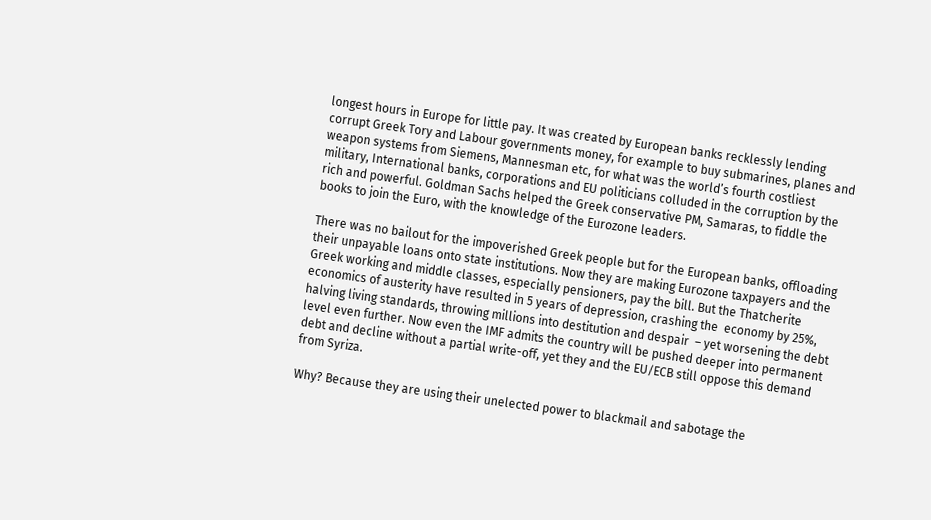longest hours in Europe for little pay. It was created by European banks recklessly lending corrupt Greek Tory and Labour governments money, for example to buy submarines, planes and weapon systems from Siemens, Mannesman etc, for what was the world’s fourth costliest military, International banks, corporations and EU politicians colluded in the corruption by the rich and powerful. Goldman Sachs helped the Greek conservative PM, Samaras, to fiddle the books to join the Euro, with the knowledge of the Eurozone leaders.

There was no bailout for the impoverished Greek people but for the European banks, offloading their unpayable loans onto state institutions. Now they are making Eurozone taxpayers and the Greek working and middle classes, especially pensioners, pay the bill. But the Thatcherite economics of austerity have resulted in 5 years of depression, crashing the  economy by 25%, halving living standards, throwing millions into destitution and despair  – yet worsening the debt level even further. Now even the IMF admits the country will be pushed deeper into permanent debt and decline without a partial write-off, yet they and the EU/ECB still oppose this demand from Syriza.

Why? Because they are using their unelected power to blackmail and sabotage the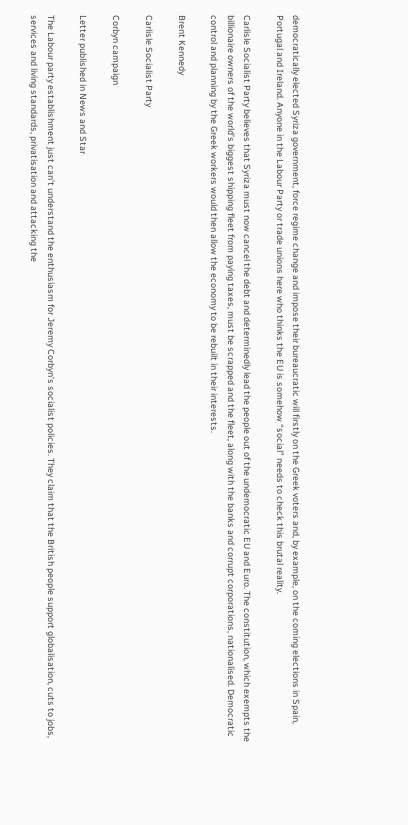democratically elected Syriza government, force regime change and impose their bureaucratic will firstly on the Greek voters and, by example, on the coming elections in Spain, Portugal and Ireland. Anyone in the Labour Party or trade unions here who thinks the EU is somehow “social” needs to check this brutal reality.

Carlisle Socialist Party believes that Syriza must now cancel the debt and determinedly lead the people out of the undemocratic EU and Euro. The constitution, which exempts the billionaire owners of the world’s biggest shipping fleet from paying taxes, must be scrapped and the fleet, along with the banks and corrupt corporations, nationalised. Democratic control and planning by the Greek workers would then allow the economy to be rebuilt in their interests.

Brent Kennedy

Carlisle Socialist Party

Corbyn campaign

Letter published in News and Star

The Labour party establishment just can’t understand the enthusiasm for Jeremy Corbyn’s socialist policies. They claim that the British people support globalisation, cuts to jobs, services and living standards, privatisation and attacking the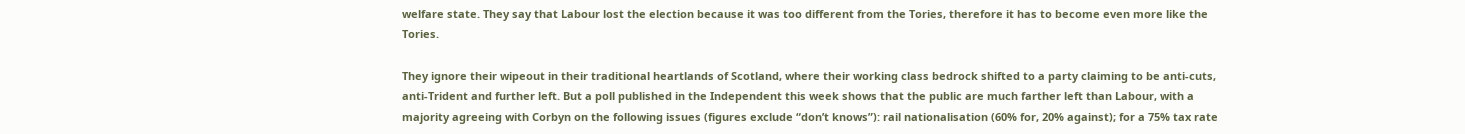welfare state. They say that Labour lost the election because it was too different from the Tories, therefore it has to become even more like the Tories.

They ignore their wipeout in their traditional heartlands of Scotland, where their working class bedrock shifted to a party claiming to be anti-cuts, anti-Trident and further left. But a poll published in the Independent this week shows that the public are much farther left than Labour, with a majority agreeing with Corbyn on the following issues (figures exclude “don’t knows”): rail nationalisation (60% for, 20% against); for a 75% tax rate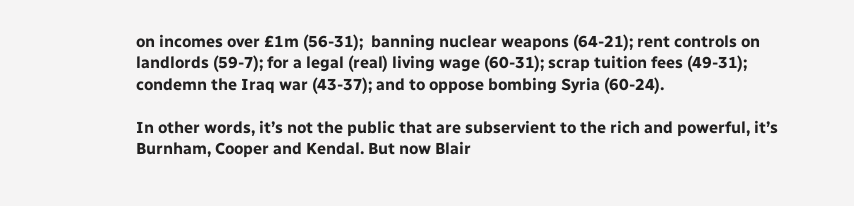on incomes over £1m (56-31);  banning nuclear weapons (64-21); rent controls on landlords (59-7); for a legal (real) living wage (60-31); scrap tuition fees (49-31); condemn the Iraq war (43-37); and to oppose bombing Syria (60-24).

In other words, it’s not the public that are subservient to the rich and powerful, it’s Burnham, Cooper and Kendal. But now Blair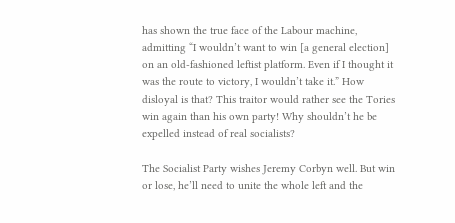has shown the true face of the Labour machine, admitting “I wouldn’t want to win [a general election] on an old-fashioned leftist platform. Even if I thought it was the route to victory, I wouldn’t take it.” How disloyal is that? This traitor would rather see the Tories win again than his own party! Why shouldn’t he be expelled instead of real socialists?

The Socialist Party wishes Jeremy Corbyn well. But win or lose, he’ll need to unite the whole left and the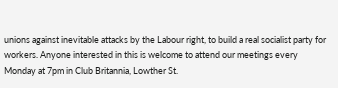unions against inevitable attacks by the Labour right, to build a real socialist party for workers. Anyone interested in this is welcome to attend our meetings every Monday at 7pm in Club Britannia, Lowther St.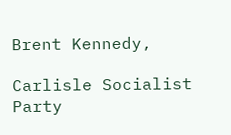Brent Kennedy,

Carlisle Socialist Party